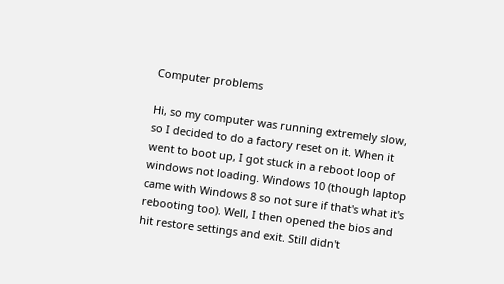Computer problems

Hi, so my computer was running extremely slow, so I decided to do a factory reset on it. When it went to boot up, I got stuck in a reboot loop of windows not loading. Windows 10 (though laptop came with Windows 8 so not sure if that's what it's rebooting too). Well, I then opened the bios and hit restore settings and exit. Still didn't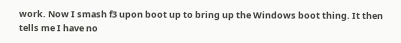work. Now I smash f3 upon boot up to bring up the Windows boot thing. It then tells me I have no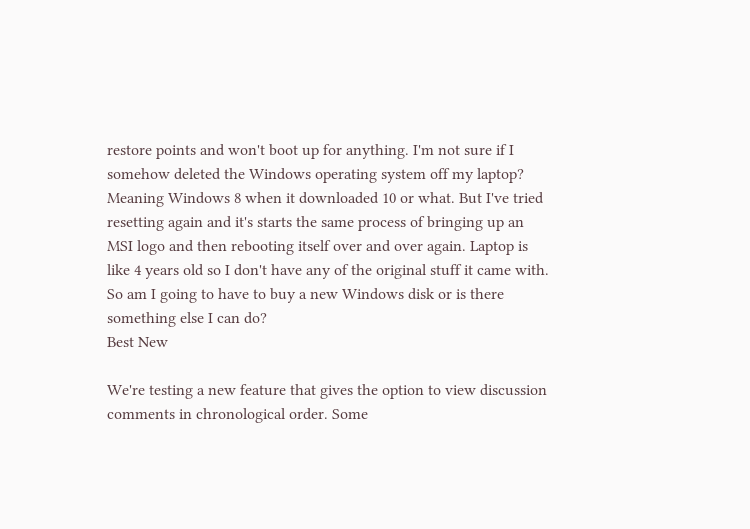restore points and won't boot up for anything. I'm not sure if I somehow deleted the Windows operating system off my laptop? Meaning Windows 8 when it downloaded 10 or what. But I've tried resetting again and it's starts the same process of bringing up an MSI logo and then rebooting itself over and over again. Laptop is like 4 years old so I don't have any of the original stuff it came with. So am I going to have to buy a new Windows disk or is there something else I can do?
Best New

We're testing a new feature that gives the option to view discussion comments in chronological order. Some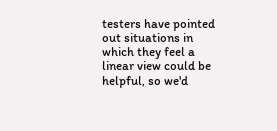testers have pointed out situations in which they feel a linear view could be helpful, so we'd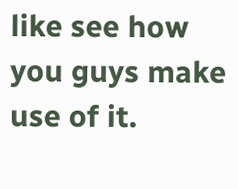like see how you guys make use of it.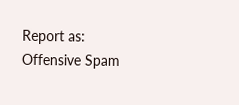Report as:
Offensive Spam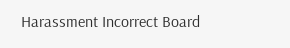Harassment Incorrect Board